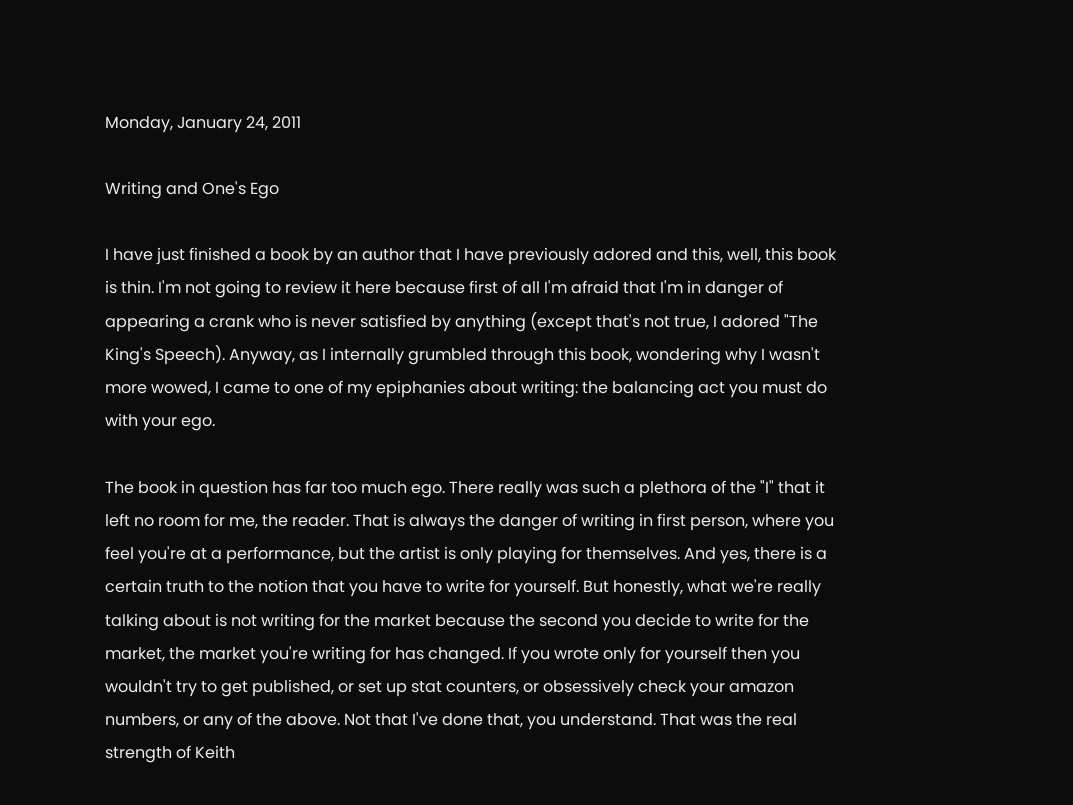Monday, January 24, 2011

Writing and One's Ego

I have just finished a book by an author that I have previously adored and this, well, this book is thin. I'm not going to review it here because first of all I'm afraid that I'm in danger of appearing a crank who is never satisfied by anything (except that's not true, I adored "The King's Speech). Anyway, as I internally grumbled through this book, wondering why I wasn't more wowed, I came to one of my epiphanies about writing: the balancing act you must do with your ego.

The book in question has far too much ego. There really was such a plethora of the "I" that it left no room for me, the reader. That is always the danger of writing in first person, where you feel you're at a performance, but the artist is only playing for themselves. And yes, there is a certain truth to the notion that you have to write for yourself. But honestly, what we're really talking about is not writing for the market because the second you decide to write for the market, the market you're writing for has changed. If you wrote only for yourself then you wouldn't try to get published, or set up stat counters, or obsessively check your amazon numbers, or any of the above. Not that I've done that, you understand. That was the real strength of Keith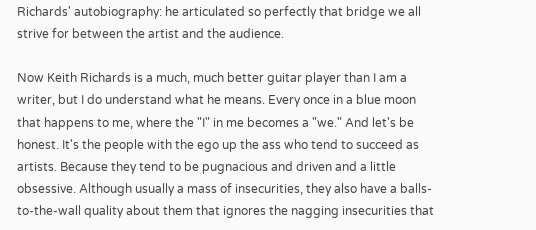Richards' autobiography: he articulated so perfectly that bridge we all strive for between the artist and the audience.

Now Keith Richards is a much, much better guitar player than I am a writer, but I do understand what he means. Every once in a blue moon that happens to me, where the "I" in me becomes a "we." And let's be honest. It's the people with the ego up the ass who tend to succeed as artists. Because they tend to be pugnacious and driven and a little obsessive. Although usually a mass of insecurities, they also have a balls-to-the-wall quality about them that ignores the nagging insecurities that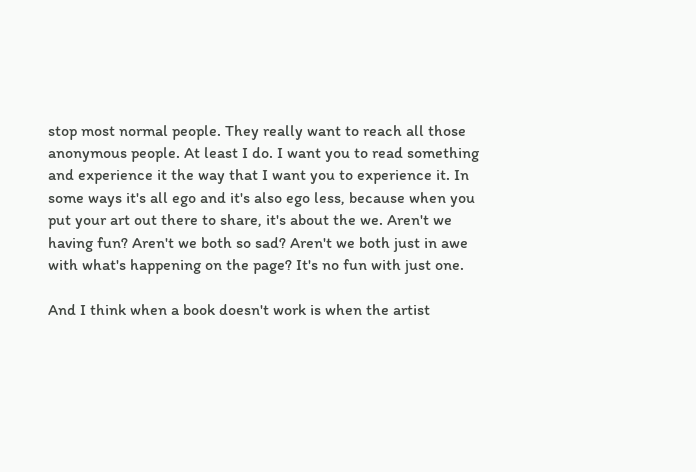stop most normal people. They really want to reach all those anonymous people. At least I do. I want you to read something and experience it the way that I want you to experience it. In some ways it's all ego and it's also ego less, because when you put your art out there to share, it's about the we. Aren't we having fun? Aren't we both so sad? Aren't we both just in awe with what's happening on the page? It's no fun with just one.

And I think when a book doesn't work is when the artist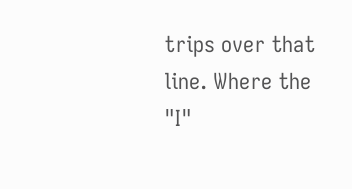trips over that line. Where the "I"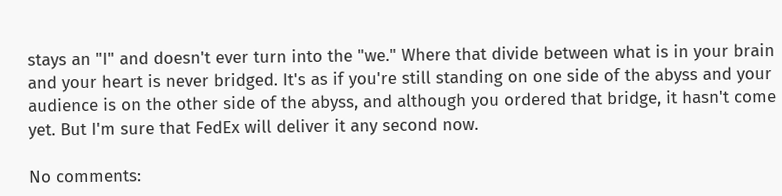stays an "I" and doesn't ever turn into the "we." Where that divide between what is in your brain and your heart is never bridged. It's as if you're still standing on one side of the abyss and your audience is on the other side of the abyss, and although you ordered that bridge, it hasn't come yet. But I'm sure that FedEx will deliver it any second now.

No comments: